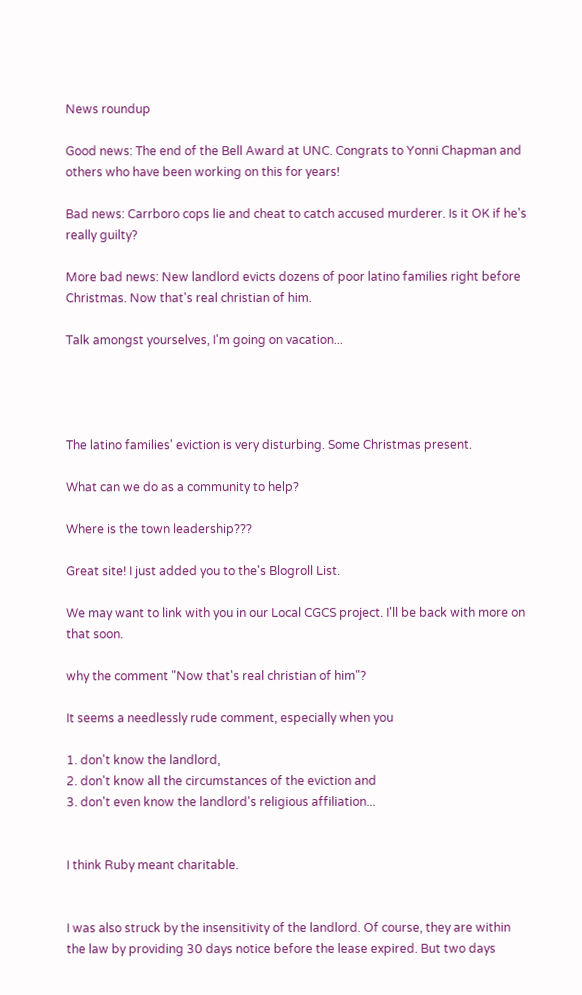News roundup

Good news: The end of the Bell Award at UNC. Congrats to Yonni Chapman and others who have been working on this for years!

Bad news: Carrboro cops lie and cheat to catch accused murderer. Is it OK if he's really guilty?

More bad news: New landlord evicts dozens of poor latino families right before Christmas. Now that's real christian of him.

Talk amongst yourselves, I'm going on vacation...




The latino families' eviction is very disturbing. Some Christmas present.

What can we do as a community to help?

Where is the town leadership???

Great site! I just added you to the's Blogroll List.

We may want to link with you in our Local CGCS project. I'll be back with more on that soon.

why the comment "Now that's real christian of him"?

It seems a needlessly rude comment, especially when you

1. don't know the landlord,
2. don't know all the circumstances of the eviction and
3. don't even know the landlord's religious affiliation...


I think Ruby meant charitable.


I was also struck by the insensitivity of the landlord. Of course, they are within the law by providing 30 days notice before the lease expired. But two days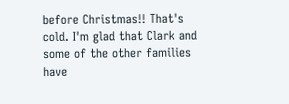before Christmas!! That's cold. I'm glad that Clark and some of the other families have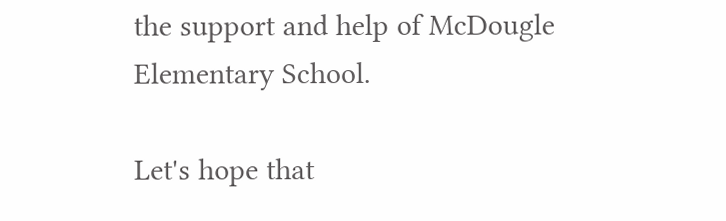the support and help of McDougle Elementary School.

Let's hope that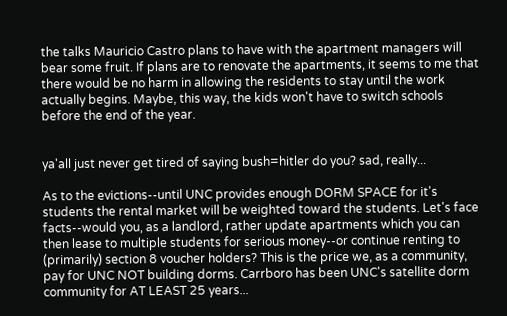the talks Mauricio Castro plans to have with the apartment managers will bear some fruit. If plans are to renovate the apartments, it seems to me that there would be no harm in allowing the residents to stay until the work actually begins. Maybe, this way, the kids won't have to switch schools before the end of the year.


ya'all just never get tired of saying bush=hitler do you? sad, really...

As to the evictions--until UNC provides enough DORM SPACE for it's students the rental market will be weighted toward the students. Let's face facts--would you, as a landlord, rather update apartments which you can then lease to multiple students for serious money--or continue renting to (primarily) section 8 voucher holders? This is the price we, as a community, pay for UNC NOT building dorms. Carrboro has been UNC's satellite dorm community for AT LEAST 25 years...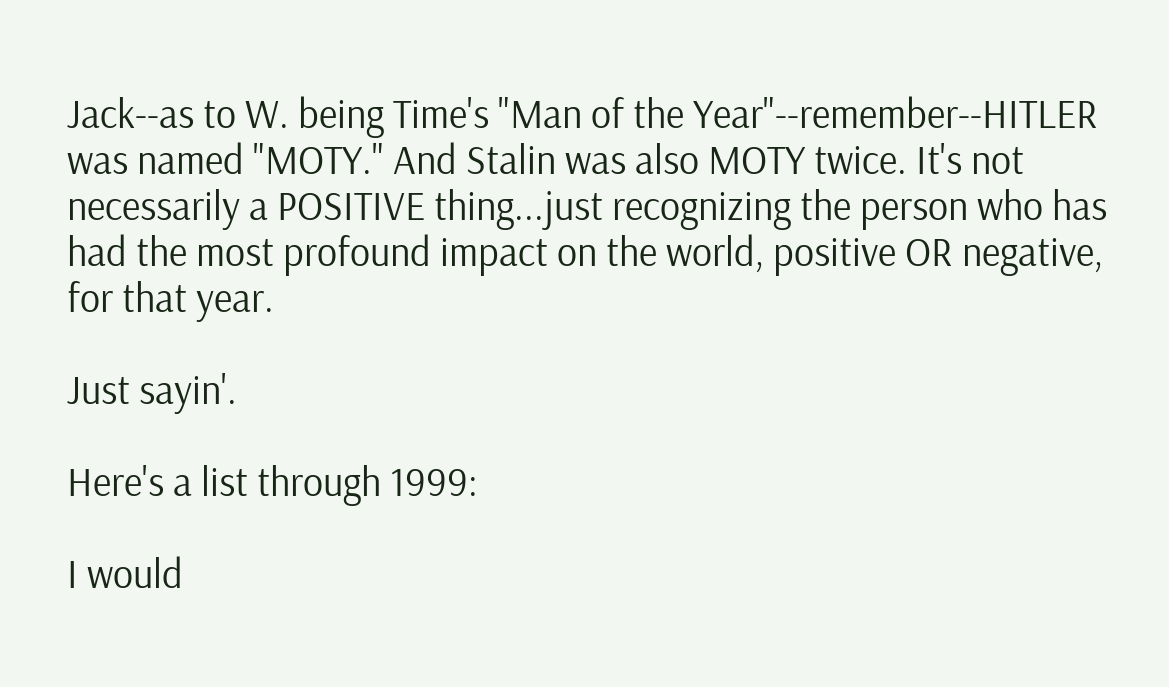Jack--as to W. being Time's "Man of the Year"--remember--HITLER was named "MOTY." And Stalin was also MOTY twice. It's not necessarily a POSITIVE thing...just recognizing the person who has had the most profound impact on the world, positive OR negative, for that year.

Just sayin'.

Here's a list through 1999:

I would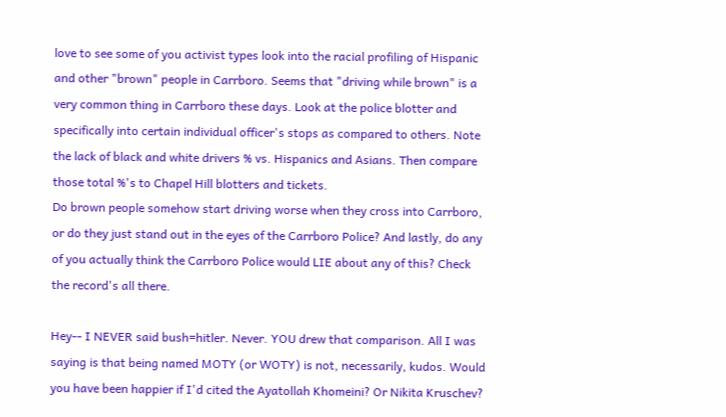love to see some of you activist types look into the racial profiling of Hispanic and other "brown" people in Carrboro. Seems that "driving while brown" is a very common thing in Carrboro these days. Look at the police blotter and specifically into certain individual officer's stops as compared to others. Note the lack of black and white drivers % vs. Hispanics and Asians. Then compare those total %'s to Chapel Hill blotters and tickets.
Do brown people somehow start driving worse when they cross into Carrboro, or do they just stand out in the eyes of the Carrboro Police? And lastly, do any of you actually think the Carrboro Police would LIE about any of this? Check the record's all there.

Hey-- I NEVER said bush=hitler. Never. YOU drew that comparison. All I was saying is that being named MOTY (or WOTY) is not, necessarily, kudos. Would you have been happier if I'd cited the Ayatollah Khomeini? Or Nikita Kruschev?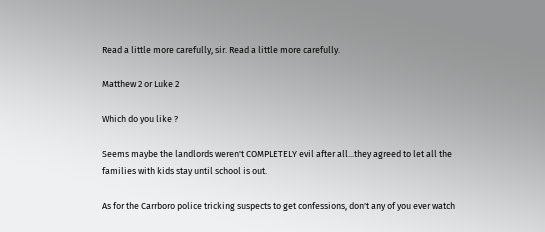Read a little more carefully, sir. Read a little more carefully.

Matthew 2 or Luke 2

Which do you like ?

Seems maybe the landlords weren't COMPLETELY evil after all...they agreed to let all the families with kids stay until school is out.

As for the Carrboro police tricking suspects to get confessions, don't any of you ever watch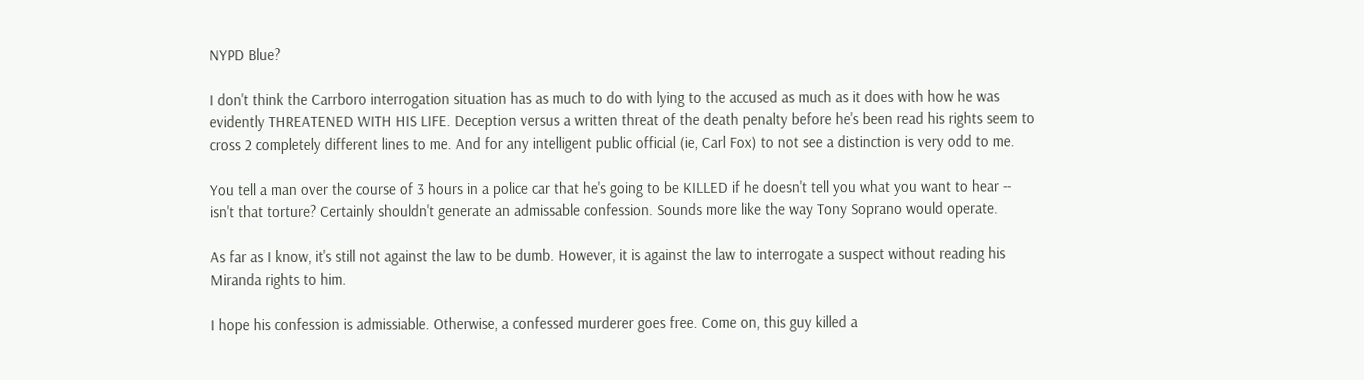NYPD Blue?

I don't think the Carrboro interrogation situation has as much to do with lying to the accused as much as it does with how he was evidently THREATENED WITH HIS LIFE. Deception versus a written threat of the death penalty before he's been read his rights seem to cross 2 completely different lines to me. And for any intelligent public official (ie, Carl Fox) to not see a distinction is very odd to me.

You tell a man over the course of 3 hours in a police car that he's going to be KILLED if he doesn't tell you what you want to hear -- isn't that torture? Certainly shouldn't generate an admissable confession. Sounds more like the way Tony Soprano would operate.

As far as I know, it's still not against the law to be dumb. However, it is against the law to interrogate a suspect without reading his Miranda rights to him.

I hope his confession is admissiable. Otherwise, a confessed murderer goes free. Come on, this guy killed a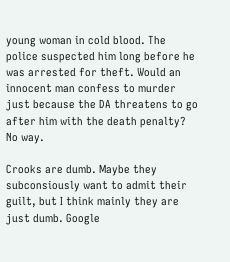young woman in cold blood. The police suspected him long before he was arrested for theft. Would an innocent man confess to murder just because the DA threatens to go after him with the death penalty? No way.

Crooks are dumb. Maybe they subconsiously want to admit their guilt, but I think mainly they are just dumb. Google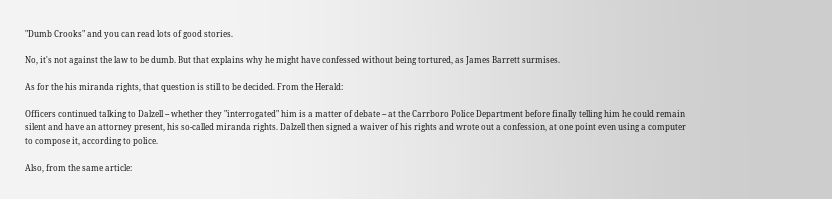"Dumb Crooks" and you can read lots of good stories.

No, it's not against the law to be dumb. But that explains why he might have confessed without being tortured, as James Barrett surmises.

As for the his miranda rights, that question is still to be decided. From the Herald:

Officers continued talking to Dalzell -- whether they "interrogated" him is a matter of debate -- at the Carrboro Police Department before finally telling him he could remain silent and have an attorney present, his so-called miranda rights. Dalzell then signed a waiver of his rights and wrote out a confession, at one point even using a computer to compose it, according to police.

Also, from the same article: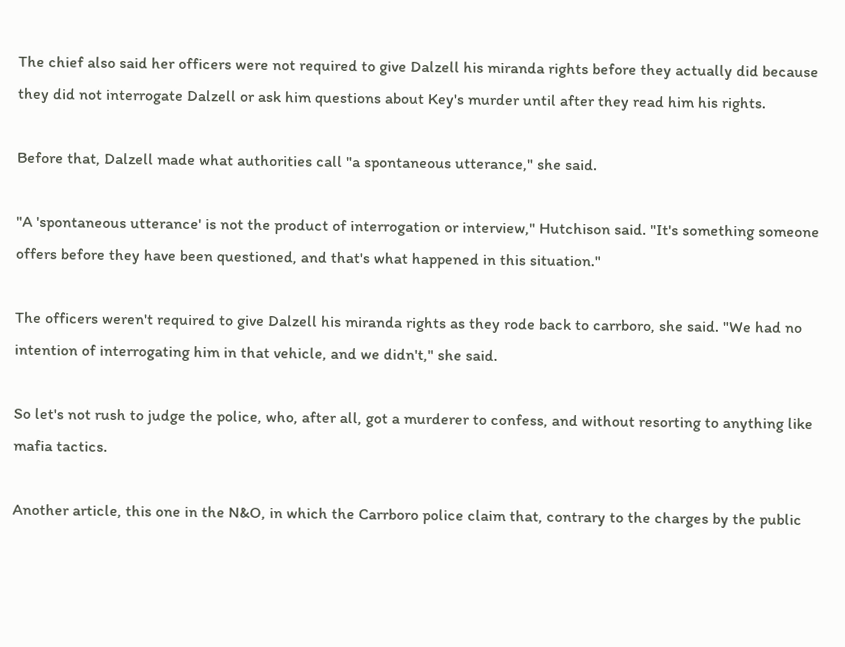The chief also said her officers were not required to give Dalzell his miranda rights before they actually did because they did not interrogate Dalzell or ask him questions about Key's murder until after they read him his rights.

Before that, Dalzell made what authorities call "a spontaneous utterance," she said.

"A 'spontaneous utterance' is not the product of interrogation or interview," Hutchison said. "It's something someone offers before they have been questioned, and that's what happened in this situation."

The officers weren't required to give Dalzell his miranda rights as they rode back to carrboro, she said. "We had no intention of interrogating him in that vehicle, and we didn't," she said.

So let's not rush to judge the police, who, after all, got a murderer to confess, and without resorting to anything like mafia tactics.

Another article, this one in the N&O, in which the Carrboro police claim that, contrary to the charges by the public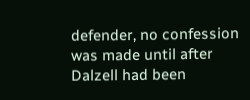defender, no confession was made until after Dalzell had been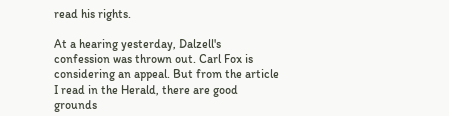read his rights.

At a hearing yesterday, Dalzell's confession was thrown out. Carl Fox is considering an appeal. But from the article I read in the Herald, there are good grounds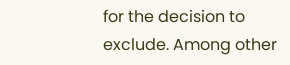for the decision to exclude. Among other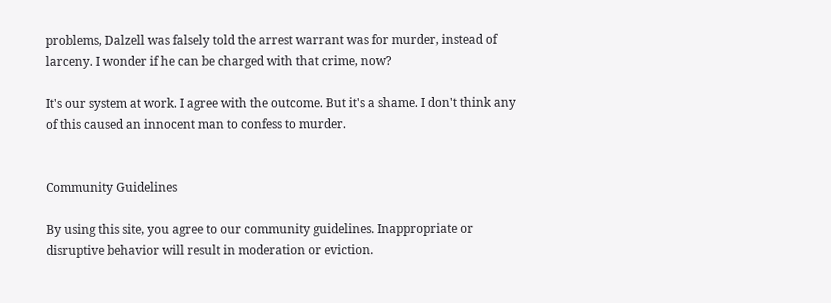problems, Dalzell was falsely told the arrest warrant was for murder, instead of larceny. I wonder if he can be charged with that crime, now?

It's our system at work. I agree with the outcome. But it's a shame. I don't think any of this caused an innocent man to confess to murder.


Community Guidelines

By using this site, you agree to our community guidelines. Inappropriate or disruptive behavior will result in moderation or eviction.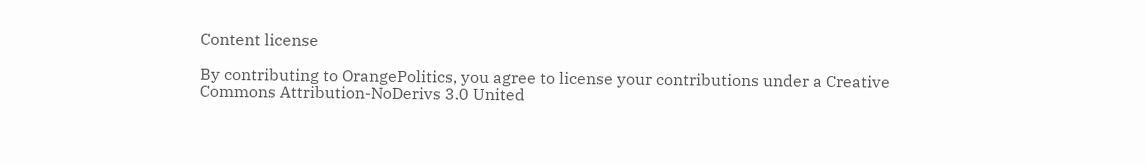Content license

By contributing to OrangePolitics, you agree to license your contributions under a Creative Commons Attribution-NoDerivs 3.0 United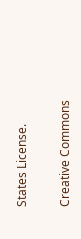States License.

Creative Commons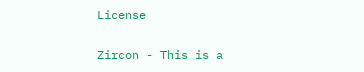License

Zircon - This is a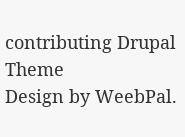contributing Drupal Theme
Design by WeebPal.